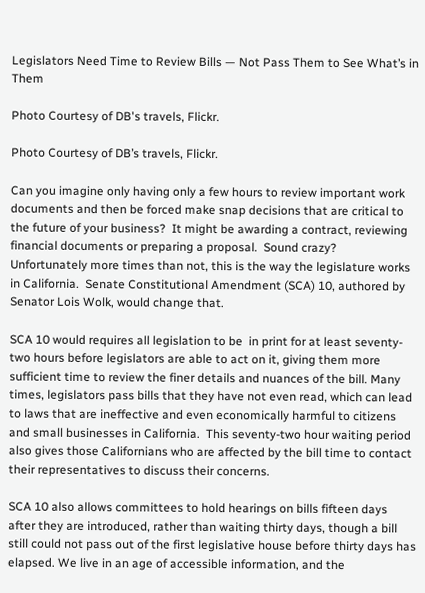Legislators Need Time to Review Bills — Not Pass Them to See What’s in Them

Photo Courtesy of DB's travels, Flickr.

Photo Courtesy of DB’s travels, Flickr.

Can you imagine only having only a few hours to review important work documents and then be forced make snap decisions that are critical to the future of your business?  It might be awarding a contract, reviewing financial documents or preparing a proposal.  Sound crazy?  Unfortunately more times than not, this is the way the legislature works in California.  Senate Constitutional Amendment (SCA) 10, authored by Senator Lois Wolk, would change that.

SCA 10 would requires all legislation to be  in print for at least seventy-two hours before legislators are able to act on it, giving them more sufficient time to review the finer details and nuances of the bill. Many times, legislators pass bills that they have not even read, which can lead to laws that are ineffective and even economically harmful to citizens and small businesses in California.  This seventy-two hour waiting period also gives those Californians who are affected by the bill time to contact their representatives to discuss their concerns.

SCA 10 also allows committees to hold hearings on bills fifteen days after they are introduced, rather than waiting thirty days, though a bill still could not pass out of the first legislative house before thirty days has elapsed. We live in an age of accessible information, and the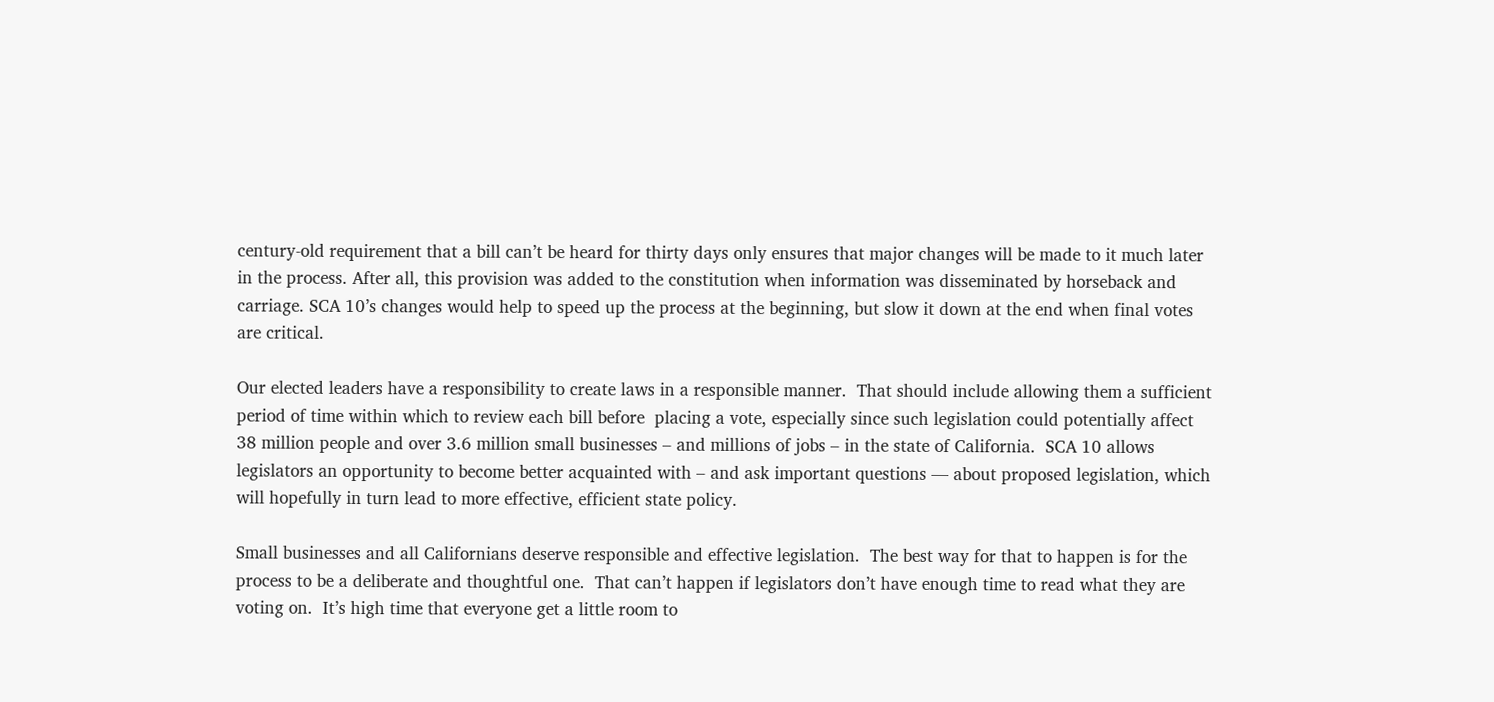century-old requirement that a bill can’t be heard for thirty days only ensures that major changes will be made to it much later in the process. After all, this provision was added to the constitution when information was disseminated by horseback and carriage. SCA 10’s changes would help to speed up the process at the beginning, but slow it down at the end when final votes are critical.

Our elected leaders have a responsibility to create laws in a responsible manner.  That should include allowing them a sufficient period of time within which to review each bill before  placing a vote, especially since such legislation could potentially affect 38 million people and over 3.6 million small businesses – and millions of jobs – in the state of California.  SCA 10 allows legislators an opportunity to become better acquainted with – and ask important questions — about proposed legislation, which will hopefully in turn lead to more effective, efficient state policy.

Small businesses and all Californians deserve responsible and effective legislation.  The best way for that to happen is for the process to be a deliberate and thoughtful one.  That can’t happen if legislators don’t have enough time to read what they are voting on.  It’s high time that everyone get a little room to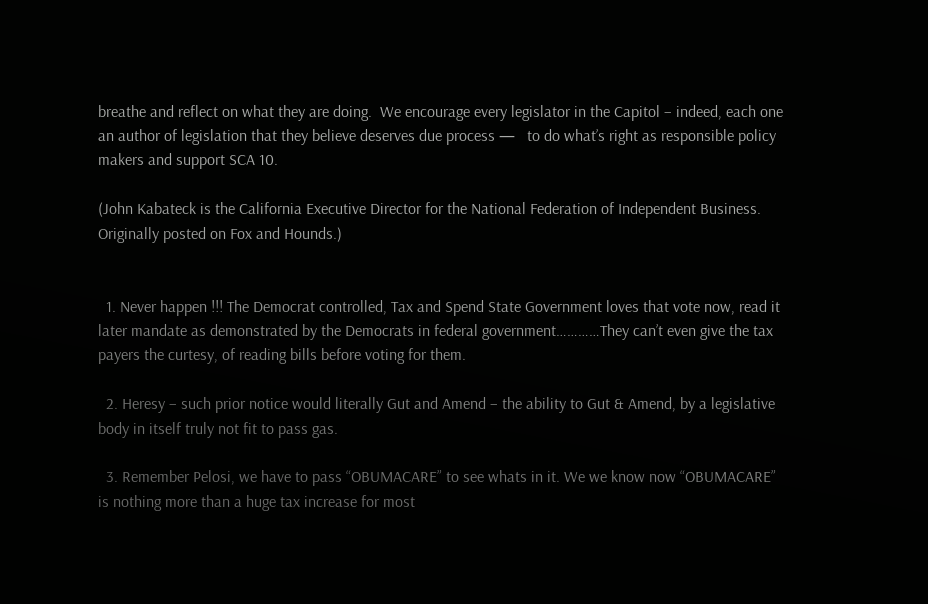breathe and reflect on what they are doing.  We encourage every legislator in the Capitol – indeed, each one an author of legislation that they believe deserves due process —   to do what’s right as responsible policy makers and support SCA 10.

(John Kabateck is the California Executive Director for the National Federation of Independent Business. Originally posted on Fox and Hounds.)


  1. Never happen !!! The Democrat controlled, Tax and Spend State Government loves that vote now, read it later mandate as demonstrated by the Democrats in federal government…………They can’t even give the tax payers the curtesy, of reading bills before voting for them.

  2. Heresy – such prior notice would literally Gut and Amend – the ability to Gut & Amend, by a legislative body in itself truly not fit to pass gas.

  3. Remember Pelosi, we have to pass “OBUMACARE” to see whats in it. We we know now “OBUMACARE” is nothing more than a huge tax increase for most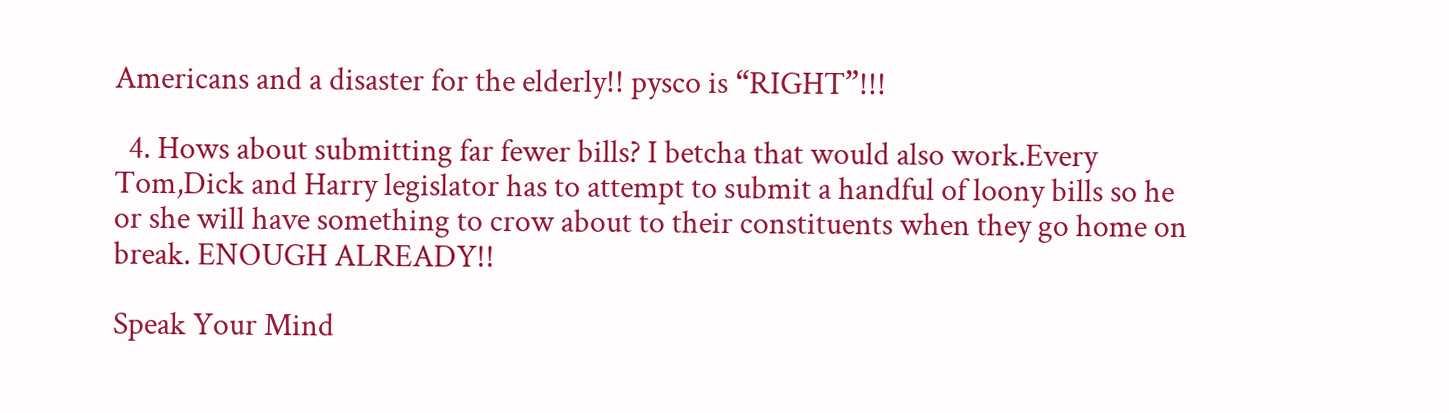Americans and a disaster for the elderly!! pysco is “RIGHT”!!!

  4. Hows about submitting far fewer bills? I betcha that would also work.Every Tom,Dick and Harry legislator has to attempt to submit a handful of loony bills so he or she will have something to crow about to their constituents when they go home on break. ENOUGH ALREADY!!

Speak Your Mind